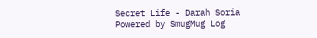Secret Life - Darah Soria
Powered by SmugMug Log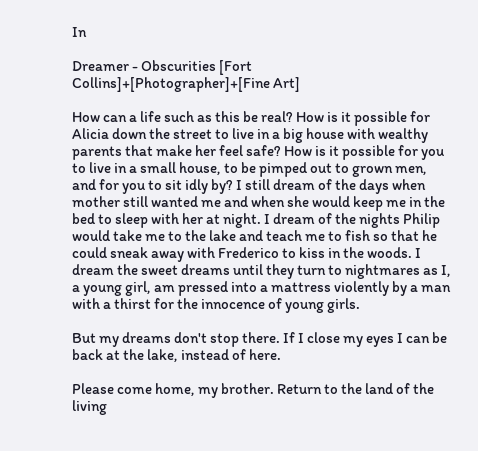In

Dreamer - Obscurities [Fort Collins]+[Photographer]+[Fine Art]

How can a life such as this be real? How is it possible for Alicia down the street to live in a big house with wealthy parents that make her feel safe? How is it possible for you to live in a small house, to be pimped out to grown men, and for you to sit idly by? I still dream of the days when mother still wanted me and when she would keep me in the bed to sleep with her at night. I dream of the nights Philip would take me to the lake and teach me to fish so that he could sneak away with Frederico to kiss in the woods. I dream the sweet dreams until they turn to nightmares as I, a young girl, am pressed into a mattress violently by a man with a thirst for the innocence of young girls.

But my dreams don't stop there. If I close my eyes I can be back at the lake, instead of here.

Please come home, my brother. Return to the land of the living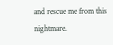and rescue me from this nightmare.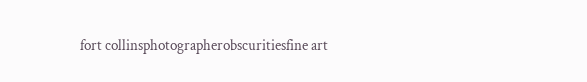fort collinsphotographerobscuritiesfine art